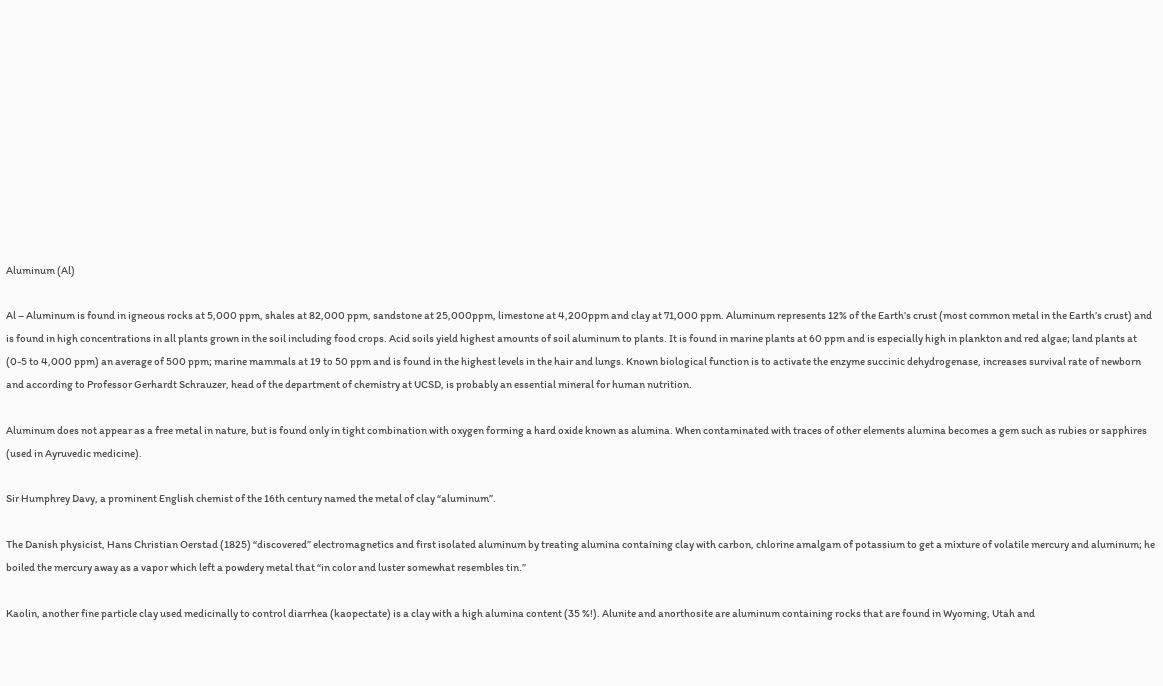Aluminum (Al)

Al – Aluminum is found in igneous rocks at 5,000 ppm, shales at 82,000 ppm, sandstone at 25,000ppm, limestone at 4,200ppm and clay at 71,000 ppm. Aluminum represents 12% of the Earth’s crust (most common metal in the Earth’s crust) and is found in high concentrations in all plants grown in the soil including food crops. Acid soils yield highest amounts of soil aluminum to plants. It is found in marine plants at 60 ppm and is especially high in plankton and red algae; land plants at (0-5 to 4,000 ppm) an average of 500 ppm; marine mammals at 19 to 50 ppm and is found in the highest levels in the hair and lungs. Known biological function is to activate the enzyme succinic dehydrogenase, increases survival rate of newborn and according to Professor Gerhardt Schrauzer, head of the department of chemistry at UCSD, is probably an essential mineral for human nutrition.

Aluminum does not appear as a free metal in nature, but is found only in tight combination with oxygen forming a hard oxide known as alumina. When contaminated with traces of other elements alumina becomes a gem such as rubies or sapphires (used in Ayruvedic medicine).

Sir Humphrey Davy, a prominent English chemist of the 16th century named the metal of clay “aluminum”.

The Danish physicist, Hans Christian Oerstad (1825) “discovered” electromagnetics and first isolated aluminum by treating alumina containing clay with carbon, chlorine amalgam of potassium to get a mixture of volatile mercury and aluminum; he boiled the mercury away as a vapor which left a powdery metal that “in color and luster somewhat resembles tin.”

Kaolin, another fine particle clay used medicinally to control diarrhea (kaopectate) is a clay with a high alumina content (35 %!). Alunite and anorthosite are aluminum containing rocks that are found in Wyoming, Utah and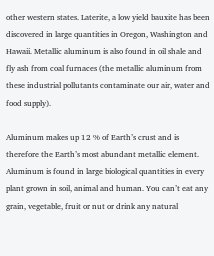other western states. Laterite, a low yield bauxite has been discovered in large quantities in Oregon, Washington and Hawaii. Metallic aluminum is also found in oil shale and fly ash from coal furnaces (the metallic aluminum from these industrial pollutants contaminate our air, water and food supply).

Aluminum makes up 12 % of Earth’s crust and is therefore the Earth’s most abundant metallic element. Aluminum is found in large biological quantities in every plant grown in soil, animal and human. You can’t eat any grain, vegetable, fruit or nut or drink any natural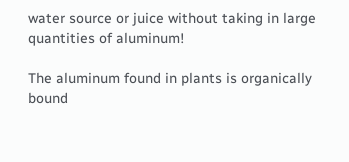water source or juice without taking in large quantities of aluminum!

The aluminum found in plants is organically bound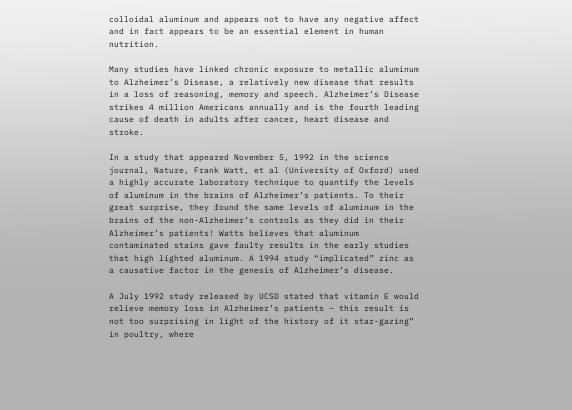colloidal aluminum and appears not to have any negative affect and in fact appears to be an essential element in human nutrition.

Many studies have linked chronic exposure to metallic aluminum to Alzheimer’s Disease, a relatively new disease that results in a loss of reasoning, memory and speech. Alzheimer’s Disease strikes 4 million Americans annually and is the fourth leading cause of death in adults after cancer, heart disease and stroke.

In a study that appeared November 5, 1992 in the science journal, Nature, Frank Watt, et al (University of Oxford) used a highly accurate laboratory technique to quantify the levels of aluminum in the brains of Alzheimer’s patients. To their great surprise, they found the same levels of aluminum in the brains of the non-Alzheimer’s controls as they did in their Alzheimer’s patients! Watts believes that aluminum contaminated stains gave faulty results in the early studies that high lighted aluminum. A 1994 study “implicated” zinc as a causative factor in the genesis of Alzheimer’s disease.

A July 1992 study released by UCSD stated that vitamin E would relieve memory loss in Alzheimer’s patients – this result is not too surprising in light of the history of it star-gazing” in poultry, where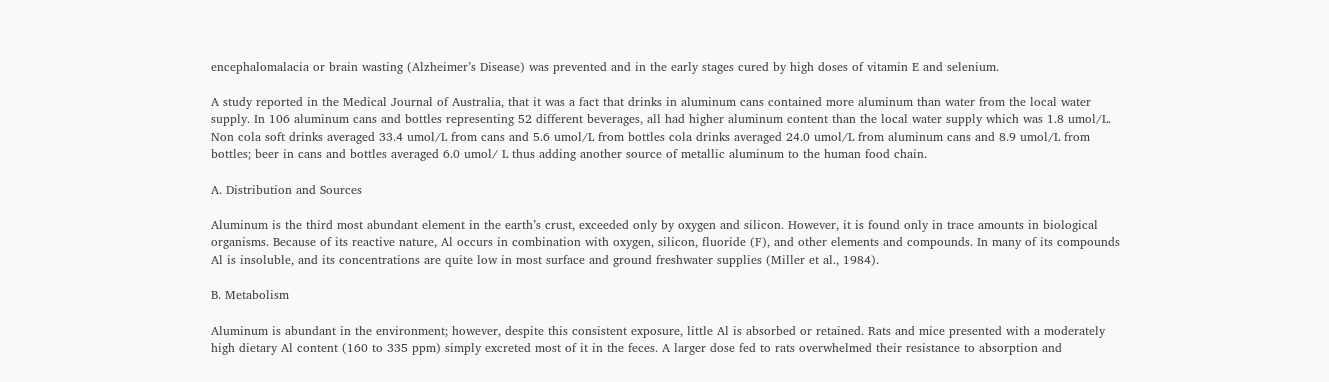encephalomalacia or brain wasting (Alzheimer’s Disease) was prevented and in the early stages cured by high doses of vitamin E and selenium.

A study reported in the Medical Journal of Australia, that it was a fact that drinks in aluminum cans contained more aluminum than water from the local water supply. In 106 aluminum cans and bottles representing 52 different beverages, all had higher aluminum content than the local water supply which was 1.8 umol/L. Non cola soft drinks averaged 33.4 umol/L from cans and 5.6 umol/L from bottles cola drinks averaged 24.0 umol/L from aluminum cans and 8.9 umol/L from bottles; beer in cans and bottles averaged 6.0 umol/ L thus adding another source of metallic aluminum to the human food chain.

A. Distribution and Sources

Aluminum is the third most abundant element in the earth’s crust, exceeded only by oxygen and silicon. However, it is found only in trace amounts in biological organisms. Because of its reactive nature, Al occurs in combination with oxygen, silicon, fluoride (F), and other elements and compounds. In many of its compounds Al is insoluble, and its concentrations are quite low in most surface and ground freshwater supplies (Miller et al., 1984).

B. Metabolism

Aluminum is abundant in the environment; however, despite this consistent exposure, little Al is absorbed or retained. Rats and mice presented with a moderately high dietary Al content (160 to 335 ppm) simply excreted most of it in the feces. A larger dose fed to rats overwhelmed their resistance to absorption and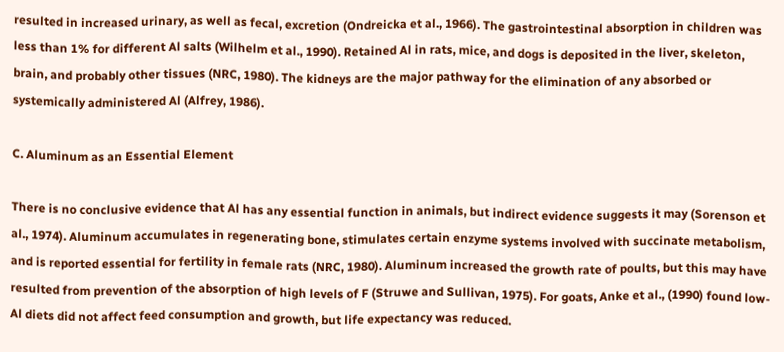resulted in increased urinary, as well as fecal, excretion (Ondreicka et al., 1966). The gastrointestinal absorption in children was less than 1% for different Al salts (Wilhelm et al., 1990). Retained Al in rats, mice, and dogs is deposited in the liver, skeleton, brain, and probably other tissues (NRC, 1980). The kidneys are the major pathway for the elimination of any absorbed or systemically administered Al (Alfrey, 1986).

C. Aluminum as an Essential Element

There is no conclusive evidence that Al has any essential function in animals, but indirect evidence suggests it may (Sorenson et al., 1974). Aluminum accumulates in regenerating bone, stimulates certain enzyme systems involved with succinate metabolism, and is reported essential for fertility in female rats (NRC, 1980). Aluminum increased the growth rate of poults, but this may have resulted from prevention of the absorption of high levels of F (Struwe and Sullivan, 1975). For goats, Anke et al., (1990) found low-Al diets did not affect feed consumption and growth, but life expectancy was reduced.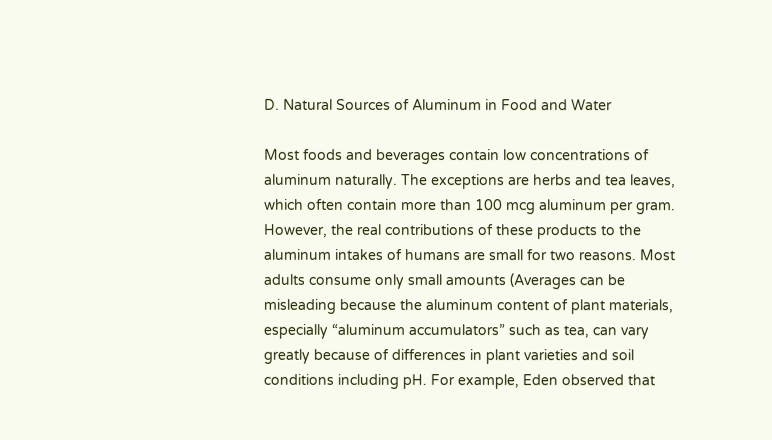D. Natural Sources of Aluminum in Food and Water

Most foods and beverages contain low concentrations of aluminum naturally. The exceptions are herbs and tea leaves, which often contain more than 100 mcg aluminum per gram. However, the real contributions of these products to the aluminum intakes of humans are small for two reasons. Most adults consume only small amounts (Averages can be misleading because the aluminum content of plant materials, especially “aluminum accumulators” such as tea, can vary greatly because of differences in plant varieties and soil conditions including pH. For example, Eden observed that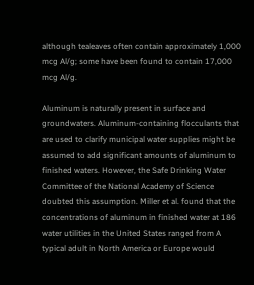although tealeaves often contain approximately 1,000 mcg Al/g; some have been found to contain 17,000 mcg Al/g.

Aluminum is naturally present in surface and groundwaters. Aluminum-containing flocculants that are used to clarify municipal water supplies might be assumed to add significant amounts of aluminum to finished waters. However, the Safe Drinking Water Committee of the National Academy of Science doubted this assumption. Miller et al. found that the concentrations of aluminum in finished water at 186 water utilities in the United States ranged from A typical adult in North America or Europe would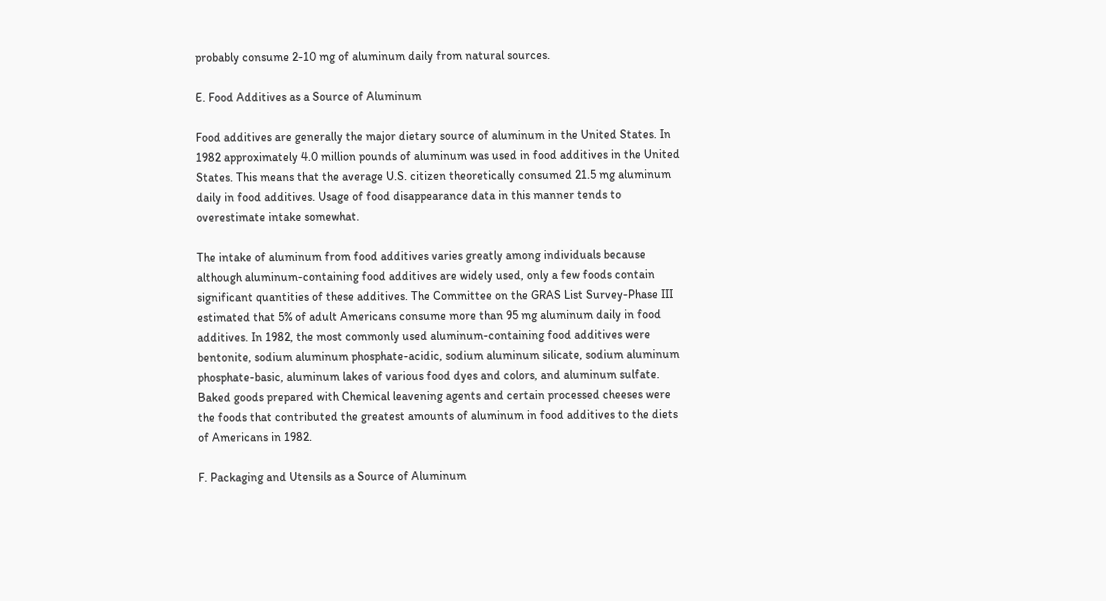probably consume 2-10 mg of aluminum daily from natural sources.

E. Food Additives as a Source of Aluminum

Food additives are generally the major dietary source of aluminum in the United States. In 1982 approximately 4.0 million pounds of aluminum was used in food additives in the United States. This means that the average U.S. citizen theoretically consumed 21.5 mg aluminum daily in food additives. Usage of food disappearance data in this manner tends to overestimate intake somewhat.

The intake of aluminum from food additives varies greatly among individuals because although aluminum-containing food additives are widely used, only a few foods contain significant quantities of these additives. The Committee on the GRAS List Survey-Phase III estimated that 5% of adult Americans consume more than 95 mg aluminum daily in food additives. In 1982, the most commonly used aluminum-containing food additives were bentonite, sodium aluminum phosphate-acidic, sodium aluminum silicate, sodium aluminum phosphate-basic, aluminum lakes of various food dyes and colors, and aluminum sulfate. Baked goods prepared with Chemical leavening agents and certain processed cheeses were the foods that contributed the greatest amounts of aluminum in food additives to the diets of Americans in 1982.

F. Packaging and Utensils as a Source of Aluminum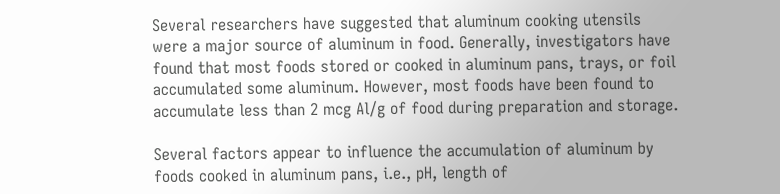Several researchers have suggested that aluminum cooking utensils were a major source of aluminum in food. Generally, investigators have found that most foods stored or cooked in aluminum pans, trays, or foil accumulated some aluminum. However, most foods have been found to accumulate less than 2 mcg Al/g of food during preparation and storage.

Several factors appear to influence the accumulation of aluminum by foods cooked in aluminum pans, i.e., pH, length of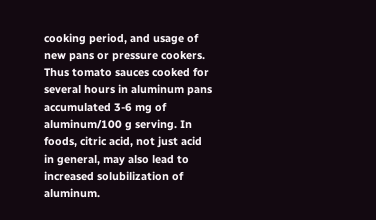cooking period, and usage of new pans or pressure cookers. Thus tomato sauces cooked for several hours in aluminum pans accumulated 3-6 mg of aluminum/100 g serving. In foods, citric acid, not just acid in general, may also lead to increased solubilization of aluminum.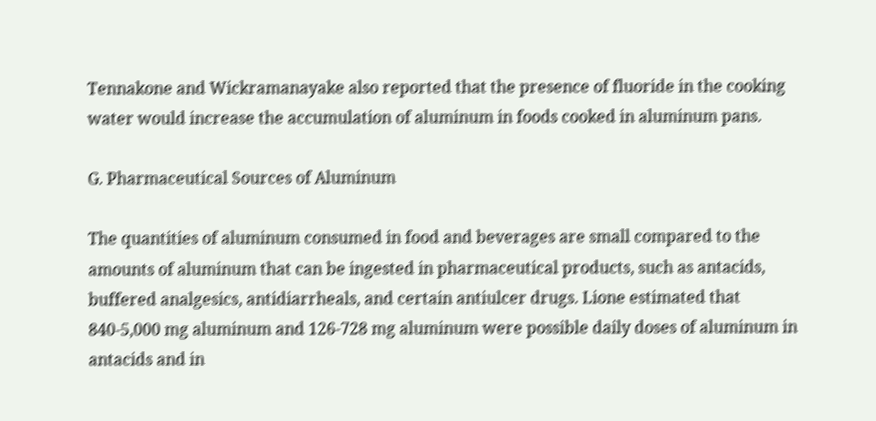Tennakone and Wickramanayake also reported that the presence of fluoride in the cooking water would increase the accumulation of aluminum in foods cooked in aluminum pans.

G. Pharmaceutical Sources of Aluminum

The quantities of aluminum consumed in food and beverages are small compared to the amounts of aluminum that can be ingested in pharmaceutical products, such as antacids, buffered analgesics, antidiarrheals, and certain antiulcer drugs. Lione estimated that 840-5,000 mg aluminum and 126-728 mg aluminum were possible daily doses of aluminum in antacids and in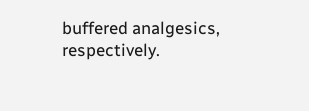buffered analgesics, respectively.